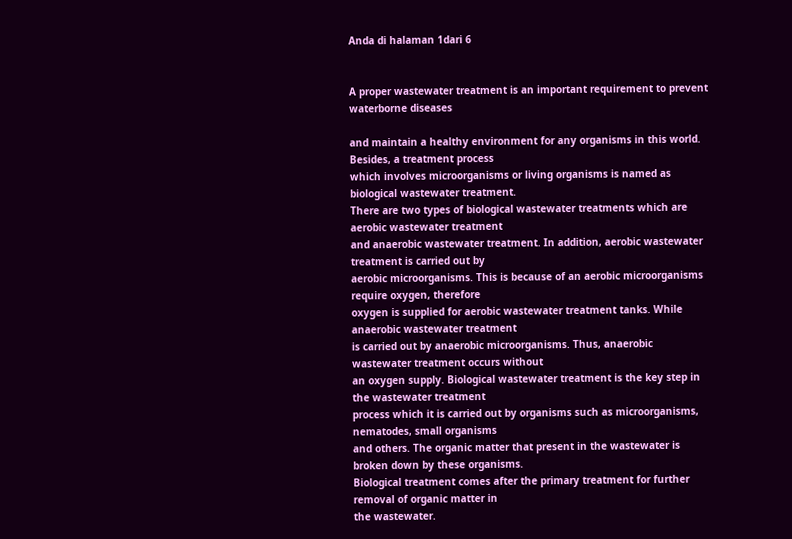Anda di halaman 1dari 6


A proper wastewater treatment is an important requirement to prevent waterborne diseases

and maintain a healthy environment for any organisms in this world. Besides, a treatment process
which involves microorganisms or living organisms is named as biological wastewater treatment.
There are two types of biological wastewater treatments which are aerobic wastewater treatment
and anaerobic wastewater treatment. In addition, aerobic wastewater treatment is carried out by
aerobic microorganisms. This is because of an aerobic microorganisms require oxygen, therefore
oxygen is supplied for aerobic wastewater treatment tanks. While anaerobic wastewater treatment
is carried out by anaerobic microorganisms. Thus, anaerobic wastewater treatment occurs without
an oxygen supply. Biological wastewater treatment is the key step in the wastewater treatment
process which it is carried out by organisms such as microorganisms, nematodes, small organisms
and others. The organic matter that present in the wastewater is broken down by these organisms.
Biological treatment comes after the primary treatment for further removal of organic matter in
the wastewater.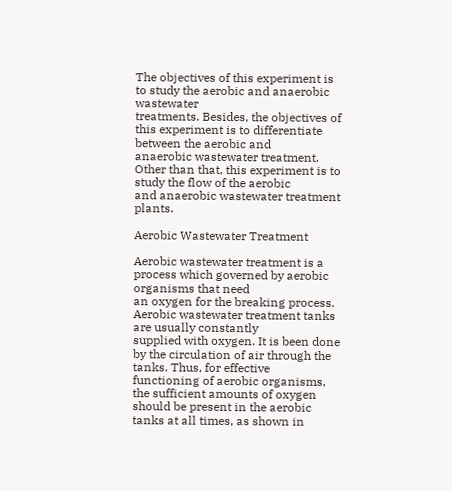The objectives of this experiment is to study the aerobic and anaerobic wastewater
treatments. Besides, the objectives of this experiment is to differentiate between the aerobic and
anaerobic wastewater treatment. Other than that, this experiment is to study the flow of the aerobic
and anaerobic wastewater treatment plants.

Aerobic Wastewater Treatment

Aerobic wastewater treatment is a process which governed by aerobic organisms that need
an oxygen for the breaking process. Aerobic wastewater treatment tanks are usually constantly
supplied with oxygen. It is been done by the circulation of air through the tanks. Thus, for effective
functioning of aerobic organisms, the sufficient amounts of oxygen should be present in the aerobic
tanks at all times, as shown in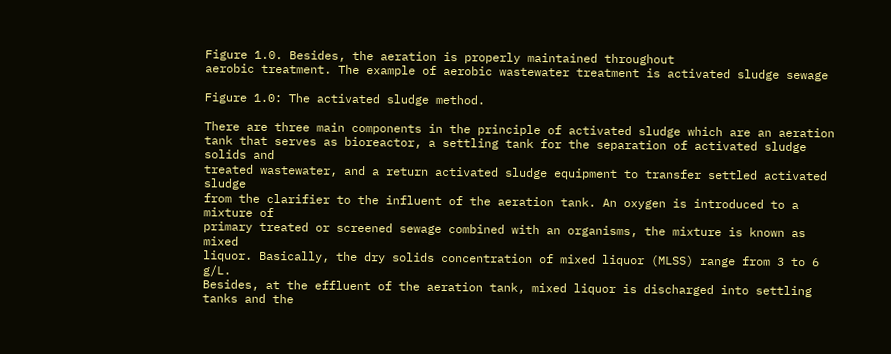Figure 1.0. Besides, the aeration is properly maintained throughout
aerobic treatment. The example of aerobic wastewater treatment is activated sludge sewage

Figure 1.0: The activated sludge method.

There are three main components in the principle of activated sludge which are an aeration
tank that serves as bioreactor, a settling tank for the separation of activated sludge solids and
treated wastewater, and a return activated sludge equipment to transfer settled activated sludge
from the clarifier to the influent of the aeration tank. An oxygen is introduced to a mixture of
primary treated or screened sewage combined with an organisms, the mixture is known as mixed
liquor. Basically, the dry solids concentration of mixed liquor (MLSS) range from 3 to 6 g/L.
Besides, at the effluent of the aeration tank, mixed liquor is discharged into settling tanks and the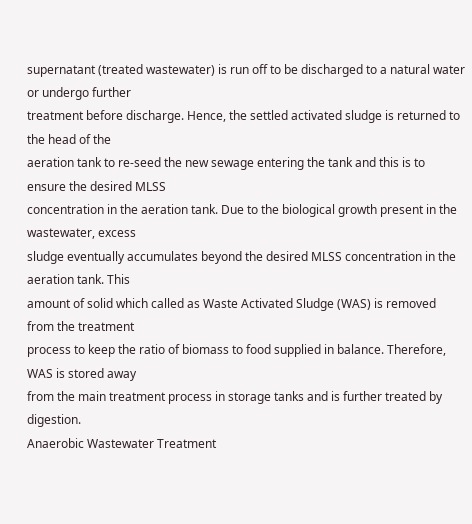supernatant (treated wastewater) is run off to be discharged to a natural water or undergo further
treatment before discharge. Hence, the settled activated sludge is returned to the head of the
aeration tank to re-seed the new sewage entering the tank and this is to ensure the desired MLSS
concentration in the aeration tank. Due to the biological growth present in the wastewater, excess
sludge eventually accumulates beyond the desired MLSS concentration in the aeration tank. This
amount of solid which called as Waste Activated Sludge (WAS) is removed from the treatment
process to keep the ratio of biomass to food supplied in balance. Therefore, WAS is stored away
from the main treatment process in storage tanks and is further treated by digestion.
Anaerobic Wastewater Treatment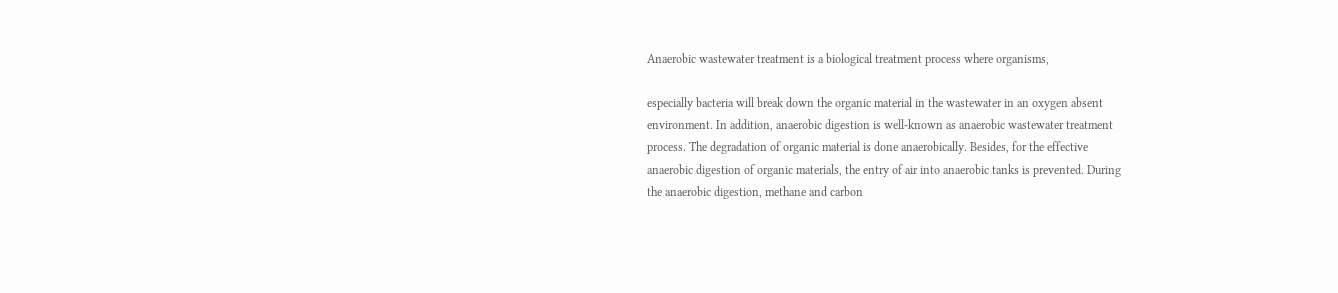Anaerobic wastewater treatment is a biological treatment process where organisms,

especially bacteria will break down the organic material in the wastewater in an oxygen absent
environment. In addition, anaerobic digestion is well-known as anaerobic wastewater treatment
process. The degradation of organic material is done anaerobically. Besides, for the effective
anaerobic digestion of organic materials, the entry of air into anaerobic tanks is prevented. During
the anaerobic digestion, methane and carbon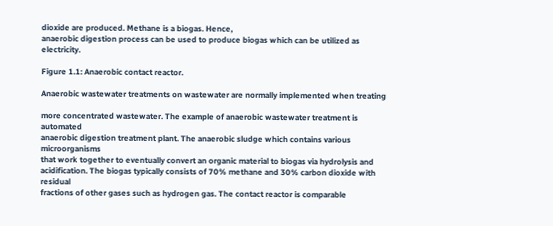dioxide are produced. Methane is a biogas. Hence,
anaerobic digestion process can be used to produce biogas which can be utilized as electricity.

Figure 1.1: Anaerobic contact reactor.

Anaerobic wastewater treatments on wastewater are normally implemented when treating

more concentrated wastewater. The example of anaerobic wastewater treatment is automated
anaerobic digestion treatment plant. The anaerobic sludge which contains various microorganisms
that work together to eventually convert an organic material to biogas via hydrolysis and
acidification. The biogas typically consists of 70% methane and 30% carbon dioxide with residual
fractions of other gases such as hydrogen gas. The contact reactor is comparable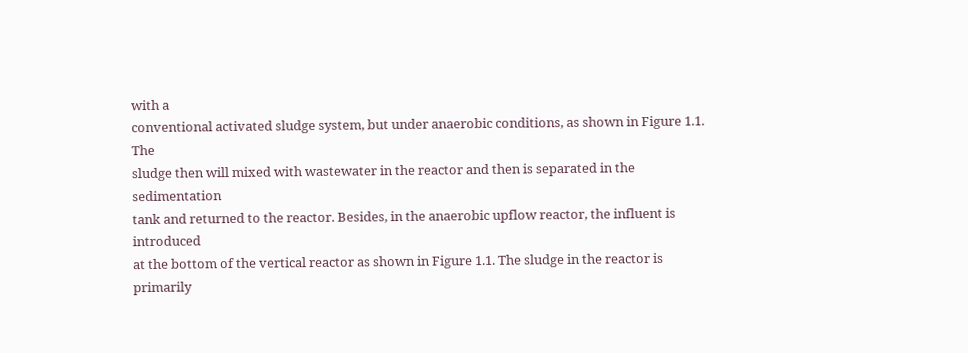with a
conventional activated sludge system, but under anaerobic conditions, as shown in Figure 1.1. The
sludge then will mixed with wastewater in the reactor and then is separated in the sedimentation
tank and returned to the reactor. Besides, in the anaerobic upflow reactor, the influent is introduced
at the bottom of the vertical reactor as shown in Figure 1.1. The sludge in the reactor is primarily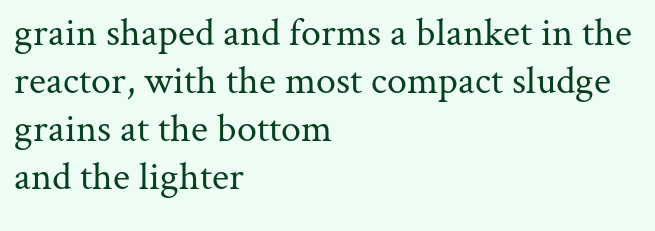grain shaped and forms a blanket in the reactor, with the most compact sludge grains at the bottom
and the lighter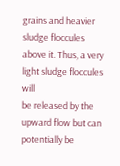grains and heavier sludge floccules above it. Thus, a very light sludge floccules will
be released by the upward flow but can potentially be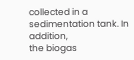collected in a sedimentation tank. In addition,
the biogas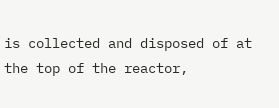is collected and disposed of at the top of the reactor,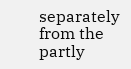separately from the partly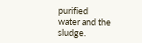purified
water and the sludge.